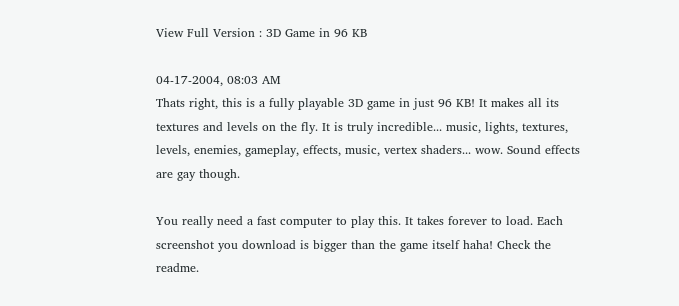View Full Version : 3D Game in 96 KB

04-17-2004, 08:03 AM
Thats right, this is a fully playable 3D game in just 96 KB! It makes all its textures and levels on the fly. It is truly incredible... music, lights, textures, levels, enemies, gameplay, effects, music, vertex shaders... wow. Sound effects are gay though.

You really need a fast computer to play this. It takes forever to load. Each screenshot you download is bigger than the game itself haha! Check the readme.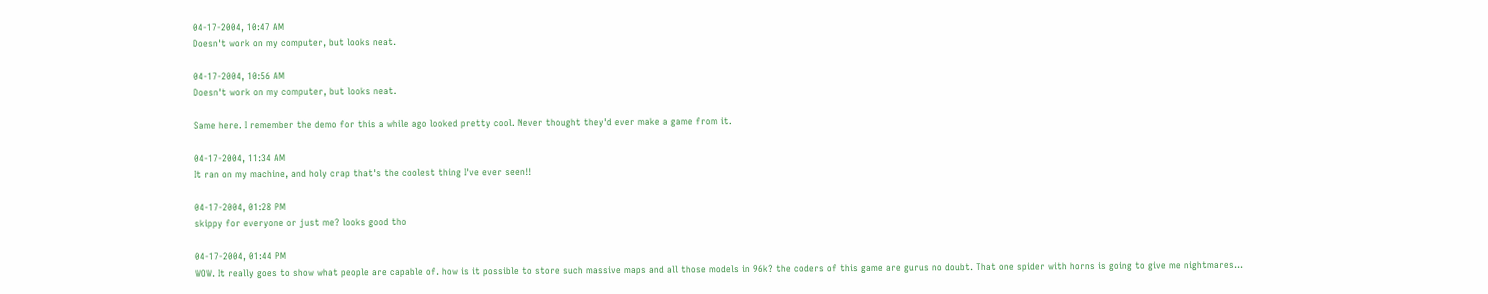04-17-2004, 10:47 AM
Doesn't work on my computer, but looks neat.

04-17-2004, 10:56 AM
Doesn't work on my computer, but looks neat.

Same here. I remember the demo for this a while ago looked pretty cool. Never thought they'd ever make a game from it.

04-17-2004, 11:34 AM
It ran on my machine, and holy crap that's the coolest thing I've ever seen!!

04-17-2004, 01:28 PM
skippy for everyone or just me? looks good tho

04-17-2004, 01:44 PM
WOW. It really goes to show what people are capable of. how is it possible to store such massive maps and all those models in 96k? the coders of this game are gurus no doubt. That one spider with horns is going to give me nightmares...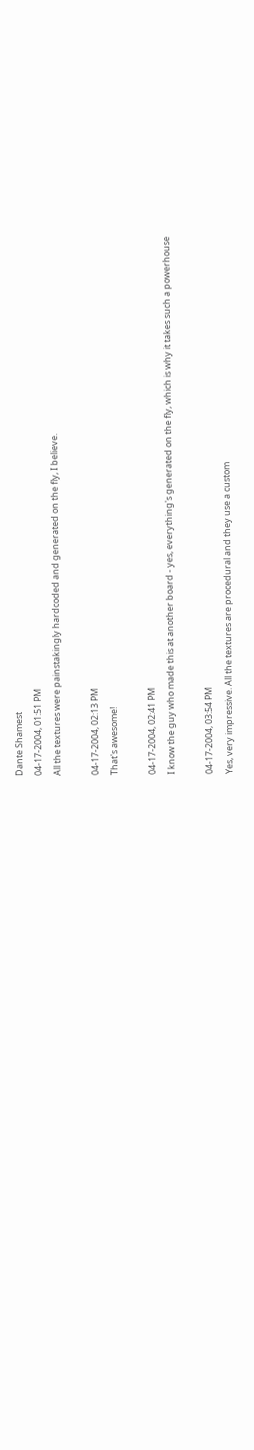Dante Shamest
04-17-2004, 01:51 PM
All the textures were painstakingly hardcoded and generated on the fly, I believe.

04-17-2004, 02:13 PM
That's awesome!

04-17-2004, 02:41 PM
I know the guy who made this at another board - yes, everything's generated on the fly, which is why it takes such a powerhouse

04-17-2004, 03:54 PM
Yes, very impressive. All the textures are procedural and they use a custom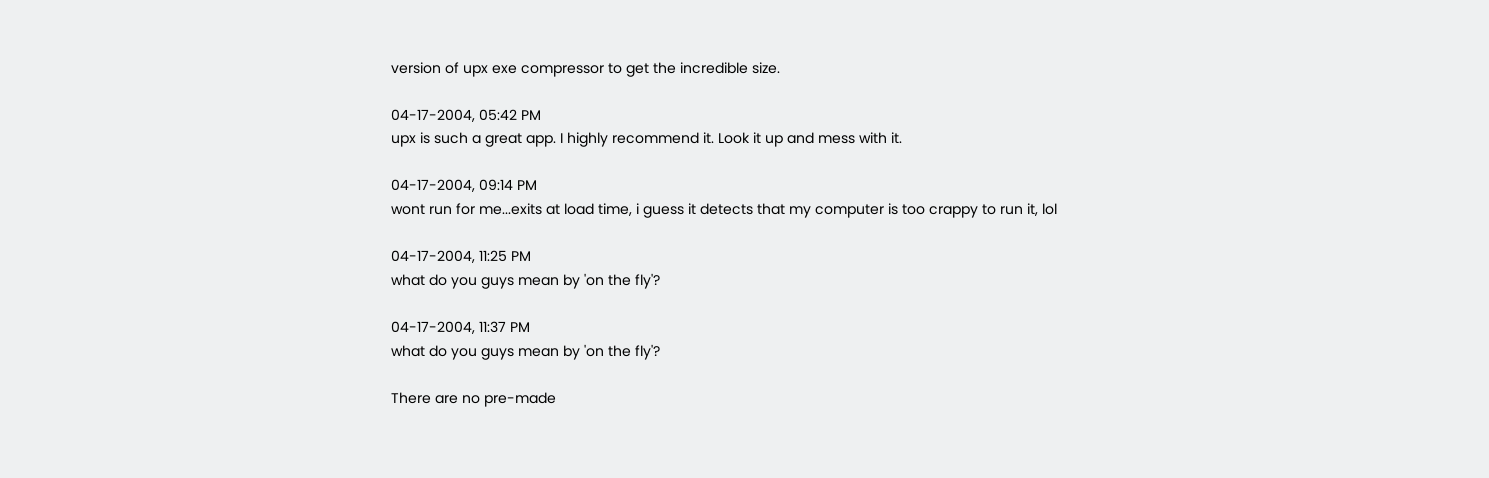version of upx exe compressor to get the incredible size.

04-17-2004, 05:42 PM
upx is such a great app. I highly recommend it. Look it up and mess with it.

04-17-2004, 09:14 PM
wont run for me...exits at load time, i guess it detects that my computer is too crappy to run it, lol

04-17-2004, 11:25 PM
what do you guys mean by 'on the fly'?

04-17-2004, 11:37 PM
what do you guys mean by 'on the fly'?

There are no pre-made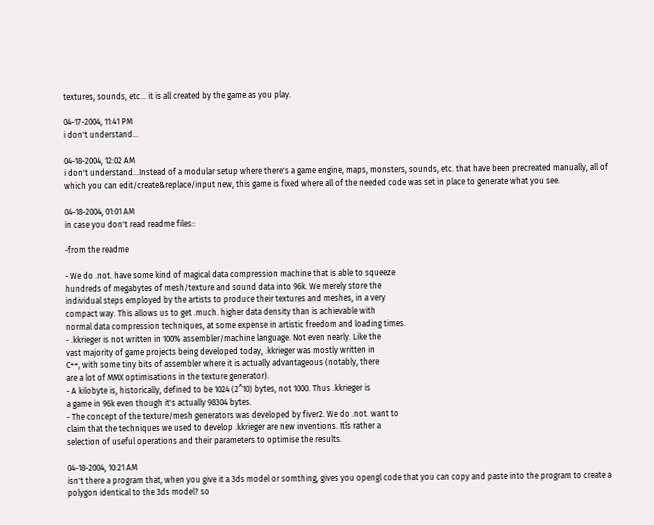textures, sounds, etc... it is all created by the game as you play.

04-17-2004, 11:41 PM
i don't understand...

04-18-2004, 12:02 AM
i don't understand...Instead of a modular setup where there's a game engine, maps, monsters, sounds, etc. that have been precreated manually, all of which you can edit/create&replace/input new, this game is fixed where all of the needed code was set in place to generate what you see.

04-18-2004, 01:01 AM
in case you don't read readme files::

-from the readme

- We do .not. have some kind of magical data compression machine that is able to squeeze
hundreds of megabytes of mesh/texture and sound data into 96k. We merely store the
individual steps employed by the artists to produce their textures and meshes, in a very
compact way. This allows us to get .much. higher data density than is achievable with
normal data compression techniques, at some expense in artistic freedom and loading times.
- .kkrieger is not written in 100% assembler/machine language. Not even nearly. Like the
vast majority of game projects being developed today, .kkrieger was mostly written in
C++, with some tiny bits of assembler where it is actually advantageous (notably, there
are a lot of MMX optimisations in the texture generator).
- A kilobyte is, historically, defined to be 1024 (2^10) bytes, not 1000. Thus .kkrieger is
a game in 96k even though it's actually 98304 bytes.
- The concept of the texture/mesh generators was developed by fiver2. We do .not. want to
claim that the techniques we used to develop .kkrieger are new inventions. Itīs rather a
selection of useful operations and their parameters to optimise the results.

04-18-2004, 10:21 AM
isn't there a program that, when you give it a 3ds model or somthing, gives you opengl code that you can copy and paste into the program to create a polygon identical to the 3ds model? so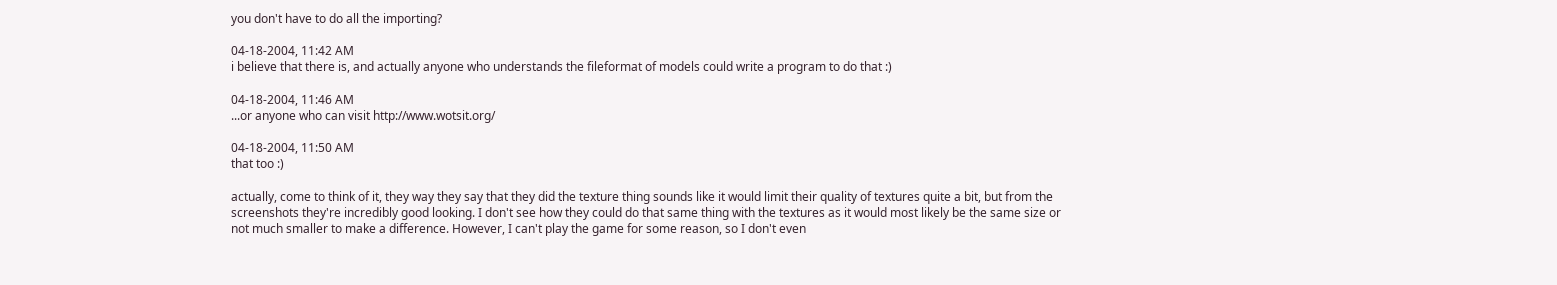you don't have to do all the importing?

04-18-2004, 11:42 AM
i believe that there is, and actually anyone who understands the fileformat of models could write a program to do that :)

04-18-2004, 11:46 AM
...or anyone who can visit http://www.wotsit.org/

04-18-2004, 11:50 AM
that too :)

actually, come to think of it, they way they say that they did the texture thing sounds like it would limit their quality of textures quite a bit, but from the screenshots they're incredibly good looking. I don't see how they could do that same thing with the textures as it would most likely be the same size or not much smaller to make a difference. However, I can't play the game for some reason, so I don't even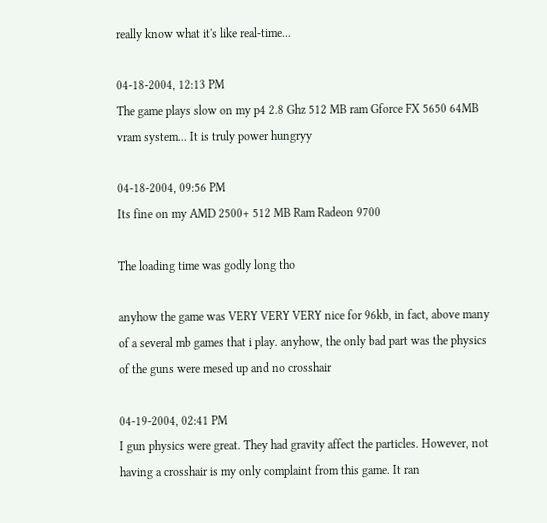really know what it's like real-time...

04-18-2004, 12:13 PM
The game plays slow on my p4 2.8 Ghz 512 MB ram Gforce FX 5650 64MB vram system... It is truly power hungryy

04-18-2004, 09:56 PM
Its fine on my AMD 2500+ 512 MB Ram Radeon 9700

The loading time was godly long tho

anyhow the game was VERY VERY VERY nice for 96kb, in fact, above many of a several mb games that i play. anyhow, the only bad part was the physics of the guns were mesed up and no crosshair

04-19-2004, 02:41 PM
I gun physics were great. They had gravity affect the particles. However, not having a crosshair is my only complaint from this game. It ran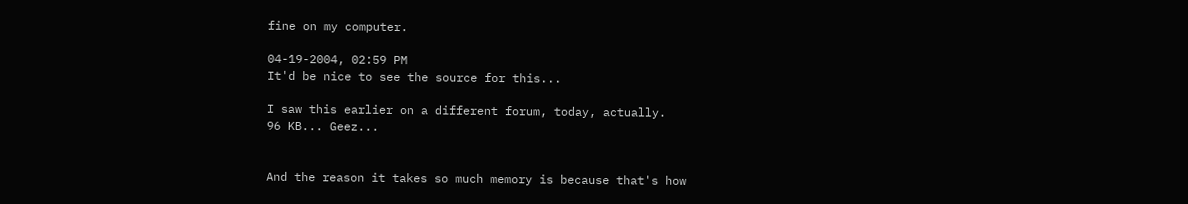fine on my computer.

04-19-2004, 02:59 PM
It'd be nice to see the source for this...

I saw this earlier on a different forum, today, actually.
96 KB... Geez...


And the reason it takes so much memory is because that's how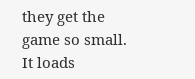they get the game so small. It loads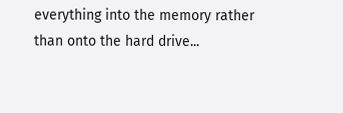everything into the memory rather than onto the hard drive...